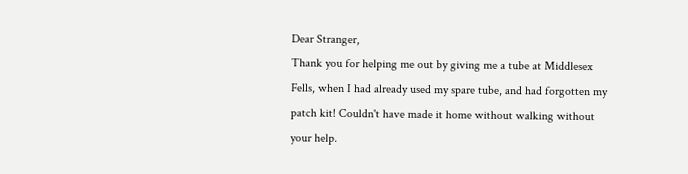Dear Stranger,
Thank you for helping me out by giving me a tube at Middlesex Fells, when I had already used my spare tube, and had forgotten my patch kit! Couldn't have made it home without walking without your help.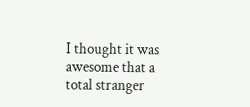I thought it was awesome that a total stranger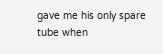gave me his only spare tube when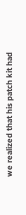we realized that his patch kit had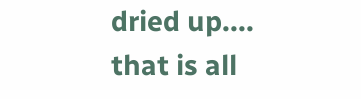dried up.... that is all